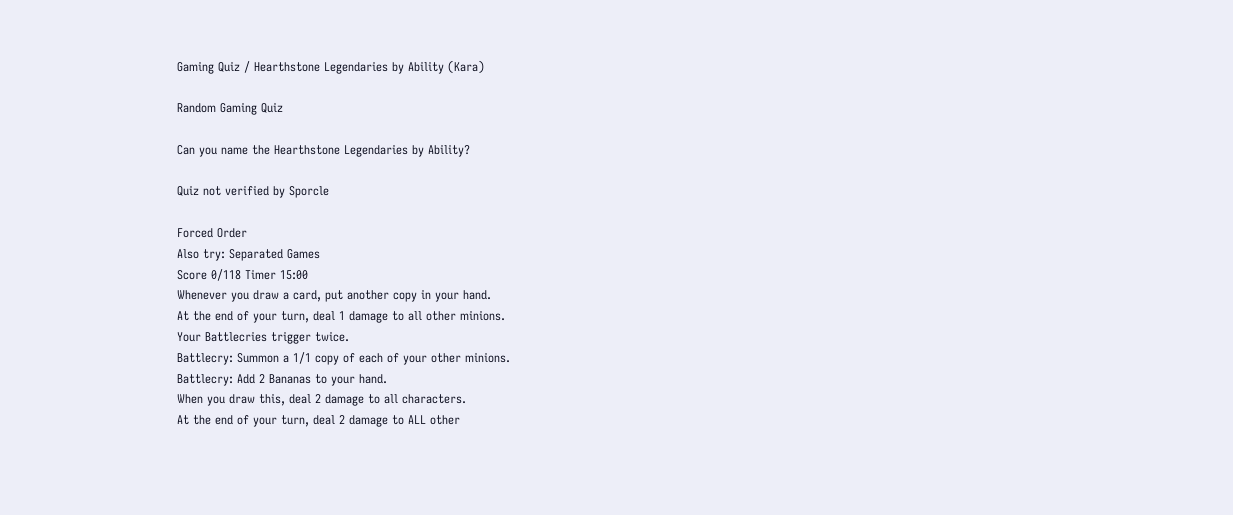Gaming Quiz / Hearthstone Legendaries by Ability (Kara)

Random Gaming Quiz

Can you name the Hearthstone Legendaries by Ability?

Quiz not verified by Sporcle

Forced Order
Also try: Separated Games
Score 0/118 Timer 15:00
Whenever you draw a card, put another copy in your hand.
At the end of your turn, deal 1 damage to all other minions.
Your Battlecries trigger twice.
Battlecry: Summon a 1/1 copy of each of your other minions.
Battlecry: Add 2 Bananas to your hand.
When you draw this, deal 2 damage to all characters.
At the end of your turn, deal 2 damage to ALL other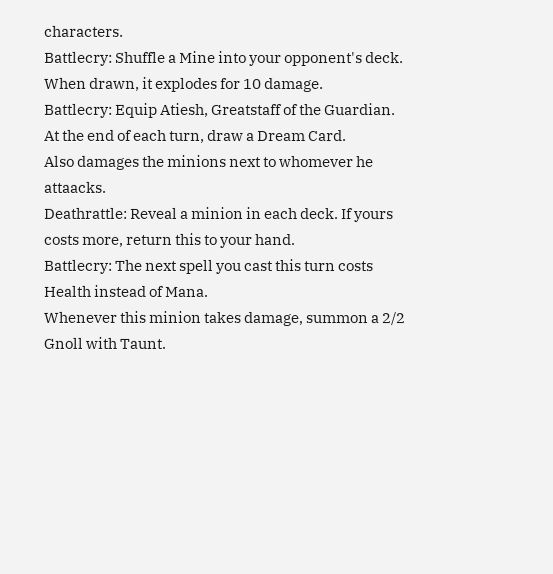characters.
Battlecry: Shuffle a Mine into your opponent's deck. When drawn, it explodes for 10 damage.
Battlecry: Equip Atiesh, Greatstaff of the Guardian.
At the end of each turn, draw a Dream Card.
Also damages the minions next to whomever he attaacks.
Deathrattle: Reveal a minion in each deck. If yours costs more, return this to your hand.
Battlecry: The next spell you cast this turn costs Health instead of Mana.
Whenever this minion takes damage, summon a 2/2 Gnoll with Taunt.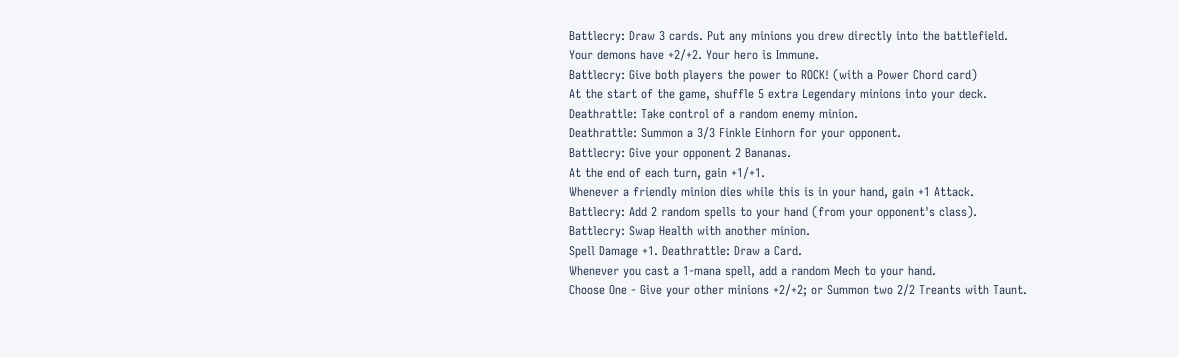Battlecry: Draw 3 cards. Put any minions you drew directly into the battlefield.
Your demons have +2/+2. Your hero is Immune.
Battlecry: Give both players the power to ROCK! (with a Power Chord card)
At the start of the game, shuffle 5 extra Legendary minions into your deck.
Deathrattle: Take control of a random enemy minion.
Deathrattle: Summon a 3/3 Finkle Einhorn for your opponent.
Battlecry: Give your opponent 2 Bananas.
At the end of each turn, gain +1/+1.
Whenever a friendly minion dies while this is in your hand, gain +1 Attack.
Battlecry: Add 2 random spells to your hand (from your opponent's class).
Battlecry: Swap Health with another minion.
Spell Damage +1. Deathrattle: Draw a Card.
Whenever you cast a 1-mana spell, add a random Mech to your hand.
Choose One - Give your other minions +2/+2; or Summon two 2/2 Treants with Taunt.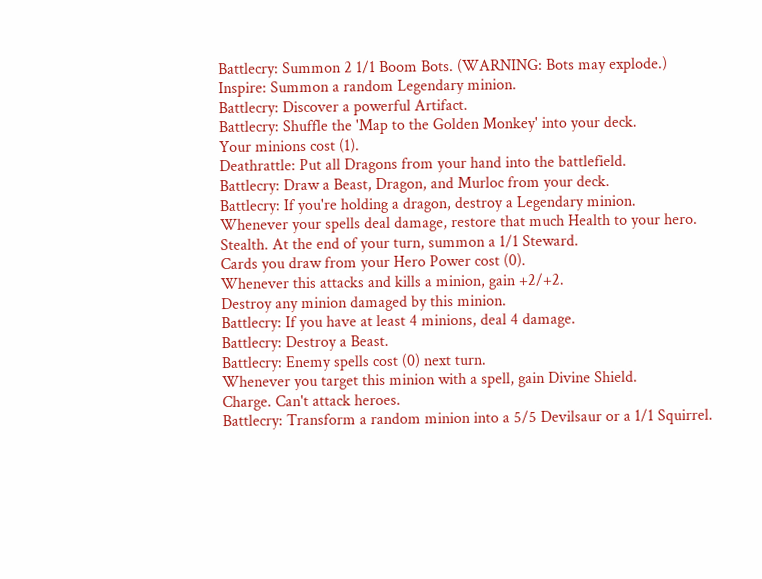Battlecry: Summon 2 1/1 Boom Bots. (WARNING: Bots may explode.)
Inspire: Summon a random Legendary minion.
Battlecry: Discover a powerful Artifact.
Battlecry: Shuffle the 'Map to the Golden Monkey' into your deck.
Your minions cost (1).
Deathrattle: Put all Dragons from your hand into the battlefield.
Battlecry: Draw a Beast, Dragon, and Murloc from your deck.
Battlecry: If you're holding a dragon, destroy a Legendary minion.
Whenever your spells deal damage, restore that much Health to your hero.
Stealth. At the end of your turn, summon a 1/1 Steward.
Cards you draw from your Hero Power cost (0).
Whenever this attacks and kills a minion, gain +2/+2.
Destroy any minion damaged by this minion.
Battlecry: If you have at least 4 minions, deal 4 damage.
Battlecry: Destroy a Beast.
Battlecry: Enemy spells cost (0) next turn.
Whenever you target this minion with a spell, gain Divine Shield.
Charge. Can't attack heroes.
Battlecry: Transform a random minion into a 5/5 Devilsaur or a 1/1 Squirrel.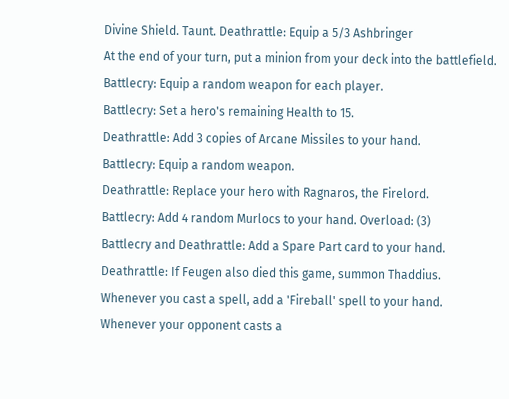Divine Shield. Taunt. Deathrattle: Equip a 5/3 Ashbringer
At the end of your turn, put a minion from your deck into the battlefield.
Battlecry: Equip a random weapon for each player.
Battlecry: Set a hero's remaining Health to 15.
Deathrattle: Add 3 copies of Arcane Missiles to your hand.
Battlecry: Equip a random weapon.
Deathrattle: Replace your hero with Ragnaros, the Firelord.
Battlecry: Add 4 random Murlocs to your hand. Overload: (3)
Battlecry and Deathrattle: Add a Spare Part card to your hand.
Deathrattle: If Feugen also died this game, summon Thaddius.
Whenever you cast a spell, add a 'Fireball' spell to your hand.
Whenever your opponent casts a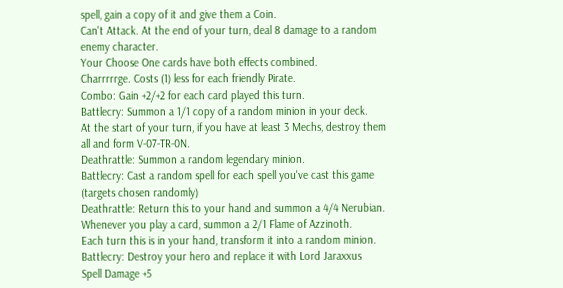spell, gain a copy of it and give them a Coin.
Can't Attack. At the end of your turn, deal 8 damage to a random enemy character.
Your Choose One cards have both effects combined.
Charrrrrge. Costs (1) less for each friendly Pirate.
Combo: Gain +2/+2 for each card played this turn.
Battlecry: Summon a 1/1 copy of a random minion in your deck.
At the start of your turn, if you have at least 3 Mechs, destroy them all and form V-07-TR-0N.
Deathrattle: Summon a random legendary minion.
Battlecry: Cast a random spell for each spell you've cast this game (targets chosen randomly)
Deathrattle: Return this to your hand and summon a 4/4 Nerubian.
Whenever you play a card, summon a 2/1 Flame of Azzinoth.
Each turn this is in your hand, transform it into a random minion.
Battlecry: Destroy your hero and replace it with Lord Jaraxxus
Spell Damage +5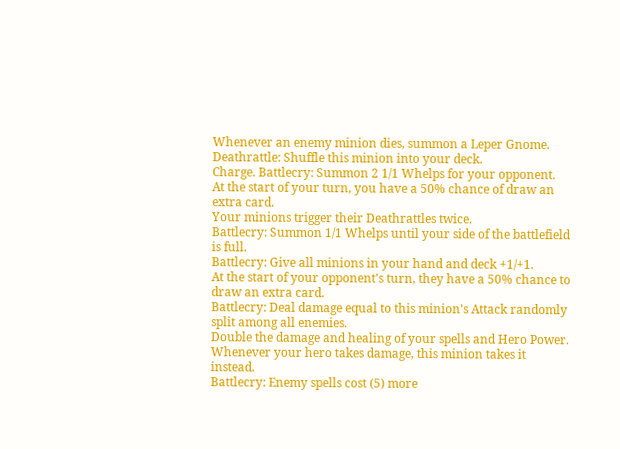Whenever an enemy minion dies, summon a Leper Gnome.
Deathrattle: Shuffle this minion into your deck.
Charge. Battlecry: Summon 2 1/1 Whelps for your opponent.
At the start of your turn, you have a 50% chance of draw an extra card.
Your minions trigger their Deathrattles twice.
Battlecry: Summon 1/1 Whelps until your side of the battlefield is full.
Battlecry: Give all minions in your hand and deck +1/+1.
At the start of your opponent's turn, they have a 50% chance to draw an extra card.
Battlecry: Deal damage equal to this minion's Attack randomly split among all enemies.
Double the damage and healing of your spells and Hero Power.
Whenever your hero takes damage, this minion takes it instead.
Battlecry: Enemy spells cost (5) more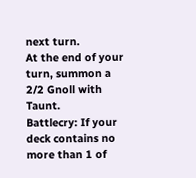next turn.
At the end of your turn, summon a 2/2 Gnoll with Taunt.
Battlecry: If your deck contains no more than 1 of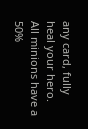any card, fully heal your hero.
All minions have a 50%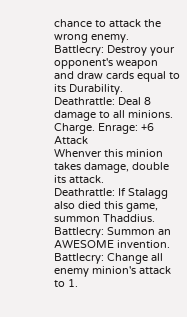chance to attack the wrong enemy.
Battlecry: Destroy your opponent's weapon and draw cards equal to its Durability.
Deathrattle: Deal 8 damage to all minions.
Charge. Enrage: +6 Attack
Whenver this minion takes damage, double its attack.
Deathrattle: If Stalagg also died this game, summon Thaddius.
Battlecry: Summon an AWESOME invention.
Battlecry: Change all enemy minion's attack to 1.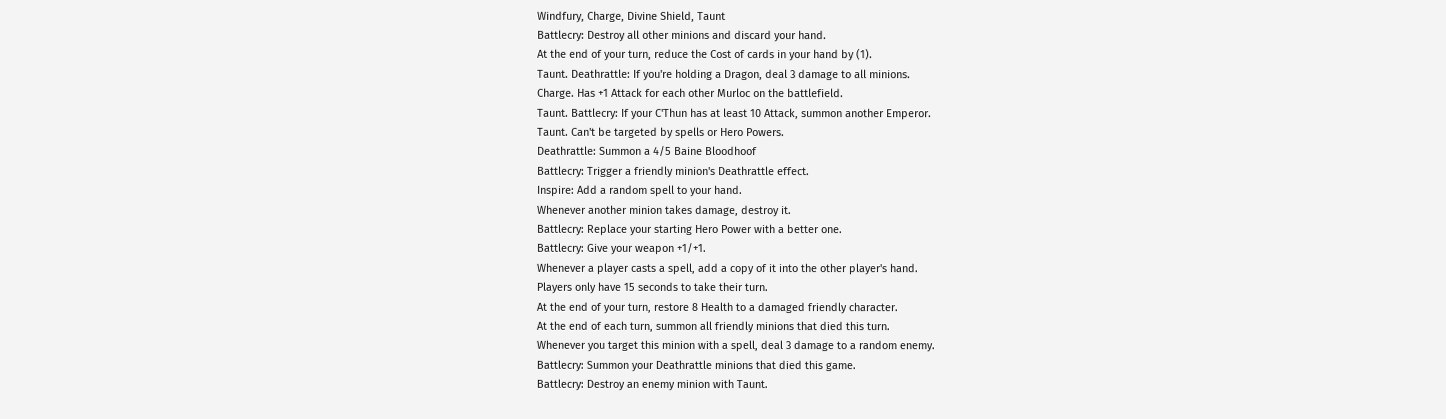Windfury, Charge, Divine Shield, Taunt
Battlecry: Destroy all other minions and discard your hand.
At the end of your turn, reduce the Cost of cards in your hand by (1).
Taunt. Deathrattle: If you're holding a Dragon, deal 3 damage to all minions.
Charge. Has +1 Attack for each other Murloc on the battlefield.
Taunt. Battlecry: If your C'Thun has at least 10 Attack, summon another Emperor.
Taunt. Can't be targeted by spells or Hero Powers.
Deathrattle: Summon a 4/5 Baine Bloodhoof
Battlecry: Trigger a friendly minion's Deathrattle effect.
Inspire: Add a random spell to your hand.
Whenever another minion takes damage, destroy it.
Battlecry: Replace your starting Hero Power with a better one.
Battlecry: Give your weapon +1/+1.
Whenever a player casts a spell, add a copy of it into the other player's hand.
Players only have 15 seconds to take their turn.
At the end of your turn, restore 8 Health to a damaged friendly character.
At the end of each turn, summon all friendly minions that died this turn.
Whenever you target this minion with a spell, deal 3 damage to a random enemy.
Battlecry: Summon your Deathrattle minions that died this game.
Battlecry: Destroy an enemy minion with Taunt.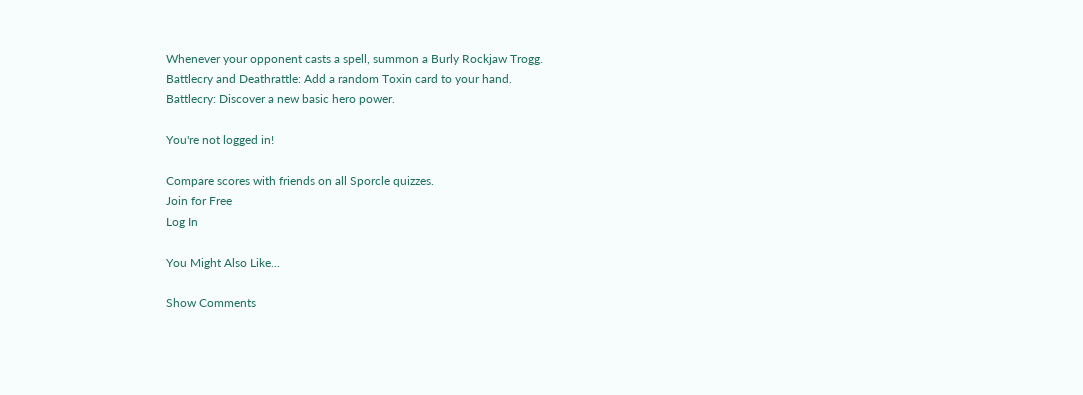Whenever your opponent casts a spell, summon a Burly Rockjaw Trogg.
Battlecry and Deathrattle: Add a random Toxin card to your hand.
Battlecry: Discover a new basic hero power.

You're not logged in!

Compare scores with friends on all Sporcle quizzes.
Join for Free
Log In

You Might Also Like...

Show Comments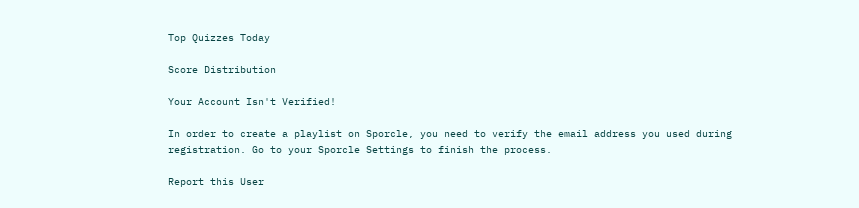Top Quizzes Today

Score Distribution

Your Account Isn't Verified!

In order to create a playlist on Sporcle, you need to verify the email address you used during registration. Go to your Sporcle Settings to finish the process.

Report this User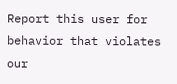Report this user for behavior that violates our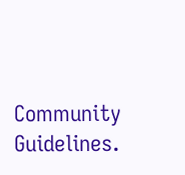Community Guidelines.